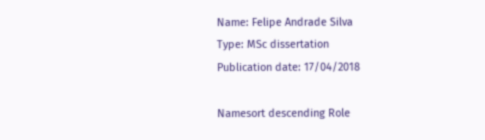Name: Felipe Andrade Silva
Type: MSc dissertation
Publication date: 17/04/2018

Namesort descending Role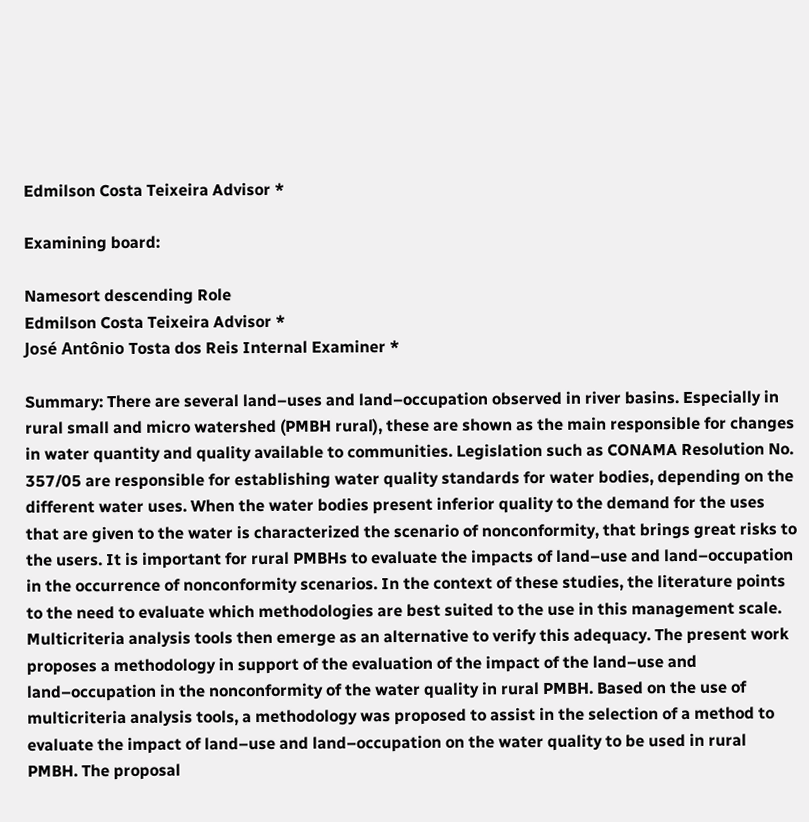Edmilson Costa Teixeira Advisor *

Examining board:

Namesort descending Role
Edmilson Costa Teixeira Advisor *
José Antônio Tosta dos Reis Internal Examiner *

Summary: There are several land–uses and land–occupation observed in river basins. Especially in rural small and micro watershed (PMBH rural), these are shown as the main responsible for changes in water quantity and quality available to communities. Legislation such as CONAMA Resolution No. 357/05 are responsible for establishing water quality standards for water bodies, depending on the different water uses. When the water bodies present inferior quality to the demand for the uses that are given to the water is characterized the scenario of nonconformity, that brings great risks to the users. It is important for rural PMBHs to evaluate the impacts of land–use and land–occupation in the occurrence of nonconformity scenarios. In the context of these studies, the literature points to the need to evaluate which methodologies are best suited to the use in this management scale. Multicriteria analysis tools then emerge as an alternative to verify this adequacy. The present work proposes a methodology in support of the evaluation of the impact of the land–use and land–occupation in the nonconformity of the water quality in rural PMBH. Based on the use of multicriteria analysis tools, a methodology was proposed to assist in the selection of a method to evaluate the impact of land–use and land–occupation on the water quality to be used in rural PMBH. The proposal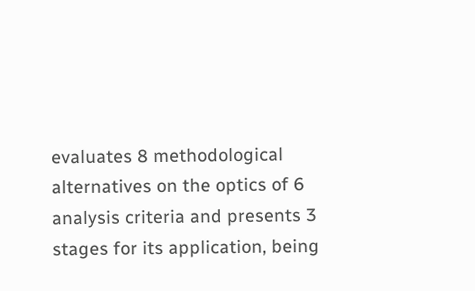evaluates 8 methodological alternatives on the optics of 6 analysis criteria and presents 3 stages for its application, being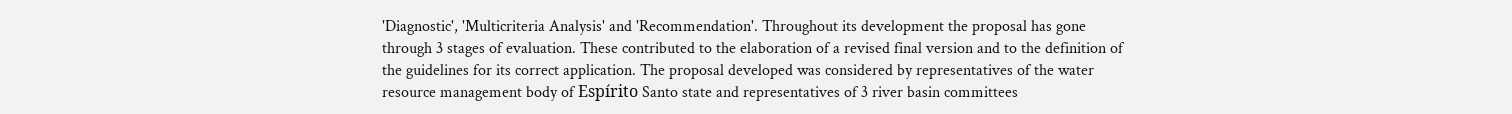'Diagnostic', 'Multicriteria Analysis' and 'Recommendation'. Throughout its development the proposal has gone through 3 stages of evaluation. These contributed to the elaboration of a revised final version and to the definition of the guidelines for its correct application. The proposal developed was considered by representatives of the water resource management body of Espírito Santo state and representatives of 3 river basin committees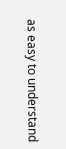as easy to understand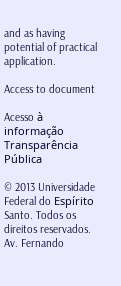and as having potential of practical application.

Access to document

Acesso à informação
Transparência Pública

© 2013 Universidade Federal do Espírito Santo. Todos os direitos reservados.
Av. Fernando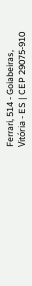Ferrari, 514 - Goiabeiras, Vitória - ES | CEP 29075-910